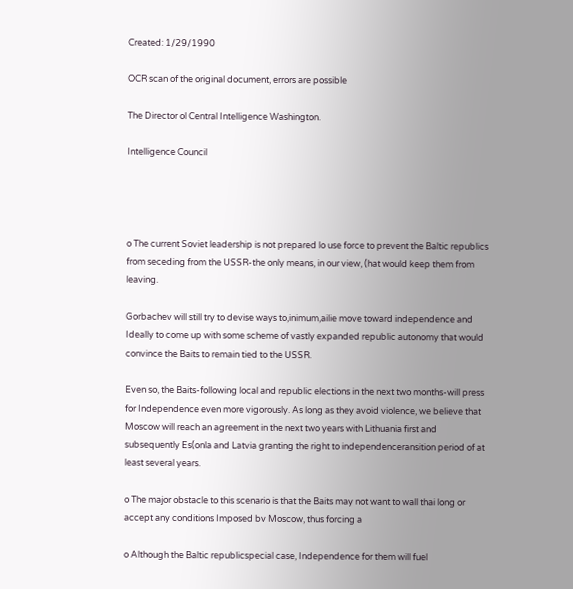Created: 1/29/1990

OCR scan of the original document, errors are possible

The Director ol Central Intelligence Washington.

Intelligence Council




o The current Soviet leadership is not prepared lo use force to prevent the Baltic republics from seceding from the USSR-the only means, in our view, (hat would keep them from leaving.

Gorbachev will still try to devise ways to,inimum,ailie move toward independence and Ideally to come up with some scheme of vastly expanded republic autonomy that would convince the Baits to remain tied to the USSR.

Even so, the Baits-following local and republic elections in the next two months-will press for Independence even more vigorously. As long as they avoid violence, we believe that Moscow will reach an agreement in the next two years with Lithuania first and subsequently Es(onla and Latvia granting the right to independenceransition period of at least several years.

o The major obstacle to this scenario is that the Baits may not want to wall thai long or accept any conditions Imposed bv Moscow, thus forcing a

o Although the Baltic republicspecial case, Independence for them will fuel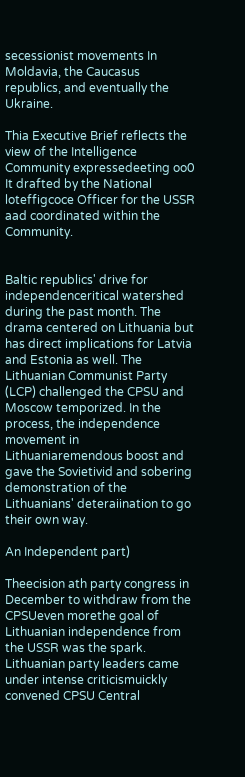secessionist movements In Moldavia, the Caucasus republics, and eventually the Ukraine.

Thia Executive Brief reflects the view of the Intelligence Community expressedeeting oo0 It drafted by the National loteffigcoce Officer for the USSR aad coordinated within the Community.


Baltic republics' drive for independenceritical watershed during the past month. The drama centered on Lithuania but has direct implications for Latvia and Estonia as well. The Lithuanian Communist Party (LCP) challenged the CPSU and Moscow temporized. In the process, the independence movement in Lithuaniaremendous boost and gave the Sovietivid and sobering demonstration of the Lithuanians' deteraiination to go their own way.

An Independent part)

Theecision ath party congress in December to withdraw from the CPSUeven morethe goal of Lithuanian independence from the USSR was the spark. Lithuanian party leaders came under intense criticismuickly convened CPSU Central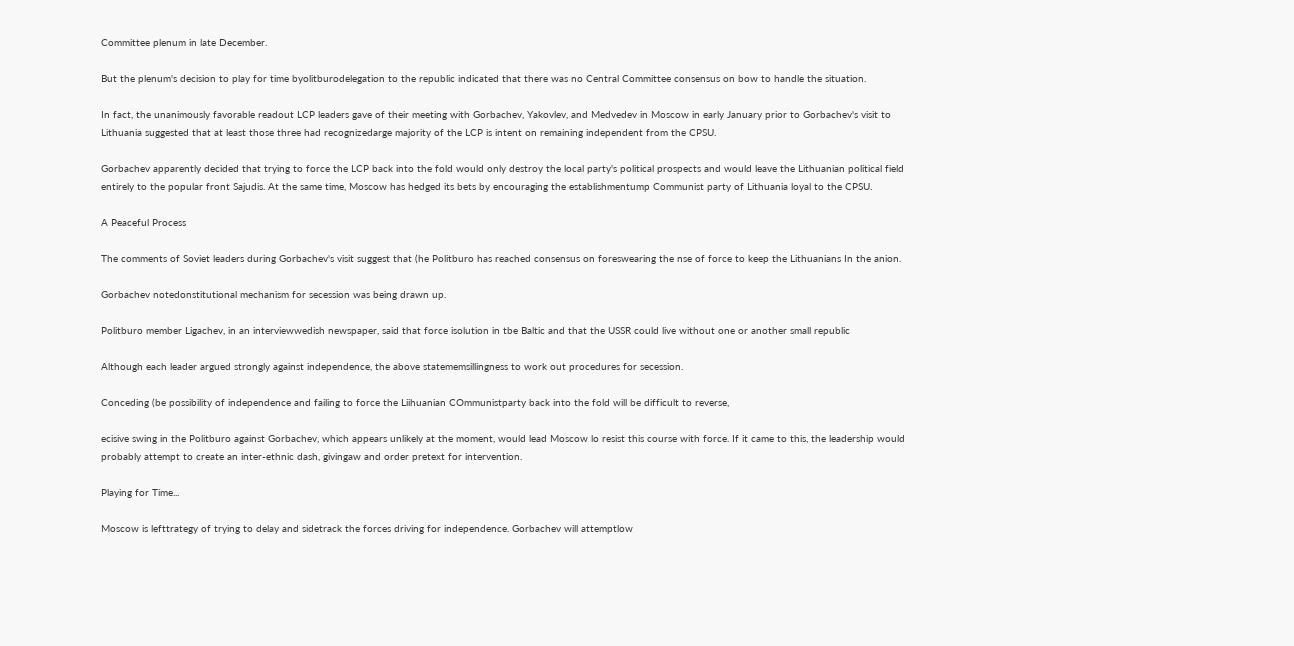Committee plenum in late December.

But the plenum's decision to play for time byolitburodelegation to the republic indicated that there was no Central Committee consensus on bow to handle the situation.

In fact, the unanimously favorable readout LCP leaders gave of their meeting with Gorbachev, Yakovlev, and Medvedev in Moscow in early January prior to Gorbachev's visit to Lithuania suggested that at least those three had recognizedarge majority of the LCP is intent on remaining independent from the CPSU.

Gorbachev apparently decided that trying to force the LCP back into the fold would only destroy the local party's political prospects and would leave the Lithuanian political field entirely to the popular front Sajudis. At the same time, Moscow has hedged its bets by encouraging the establishmentump Communist party of Lithuania loyal to the CPSU.

A Peaceful Process

The comments of Soviet leaders during Gorbachev's visit suggest that (he Politburo has reached consensus on foreswearing the nse of force to keep the Lithuanians In the anion.

Gorbachev notedonstitutional mechanism for secession was being drawn up.

Politburo member Ligachev, in an interviewwedish newspaper, said that force isolution in tbe Baltic and that the USSR could live without one or another small republic

Although each leader argued strongly against independence, the above statememsillingness to work out procedures for secession.

Conceding (be possibility of independence and failing to force the Liihuanian COmmunistparty back into the fold will be difficult to reverse,

ecisive swing in the Politburo against Gorbachev, which appears unlikely at the moment, would lead Moscow lo resist this course with force. If it came to this, the leadership would probably attempt to create an inter-ethnic dash, givingaw and order pretext for intervention.

Playing for Time...

Moscow is lefttrategy of trying to delay and sidetrack the forces driving for independence. Gorbachev will attemptlow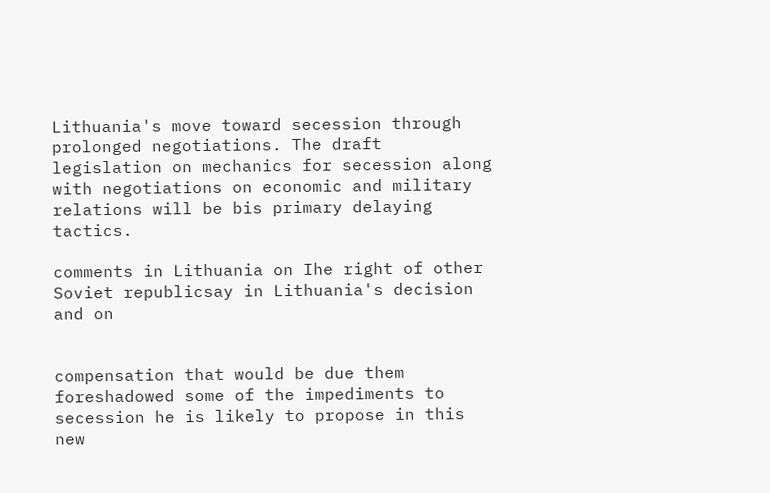Lithuania's move toward secession through prolonged negotiations. The draft legislation on mechanics for secession along with negotiations on economic and military relations will be bis primary delaying tactics.

comments in Lithuania on Ihe right of other Soviet republicsay in Lithuania's decision and on


compensation that would be due them foreshadowed some of the impediments to secession he is likely to propose in this new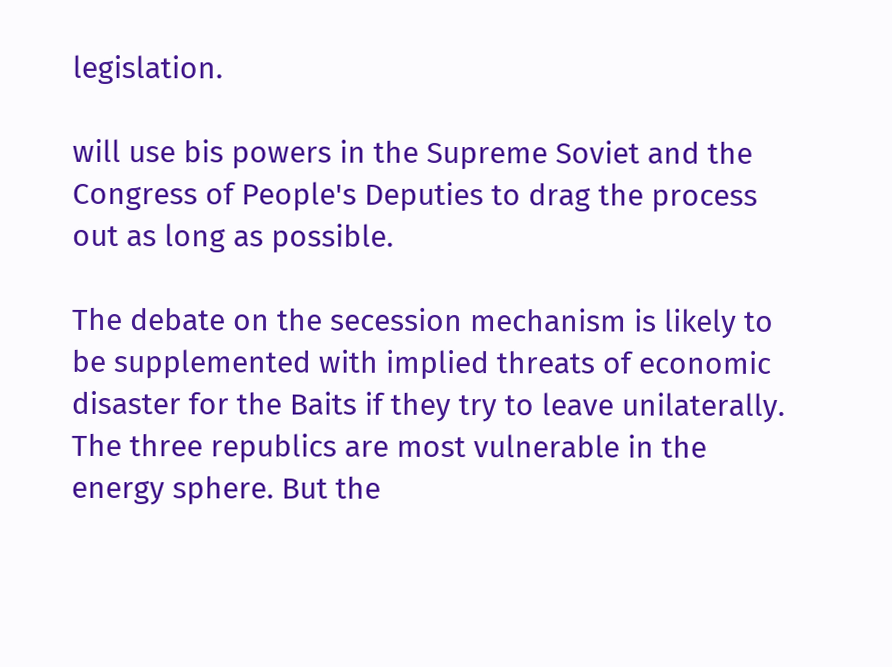legislation.

will use bis powers in the Supreme Soviet and the Congress of People's Deputies to drag the process out as long as possible.

The debate on the secession mechanism is likely to be supplemented with implied threats of economic disaster for the Baits if they try to leave unilaterally. The three republics are most vulnerable in the energy sphere. But the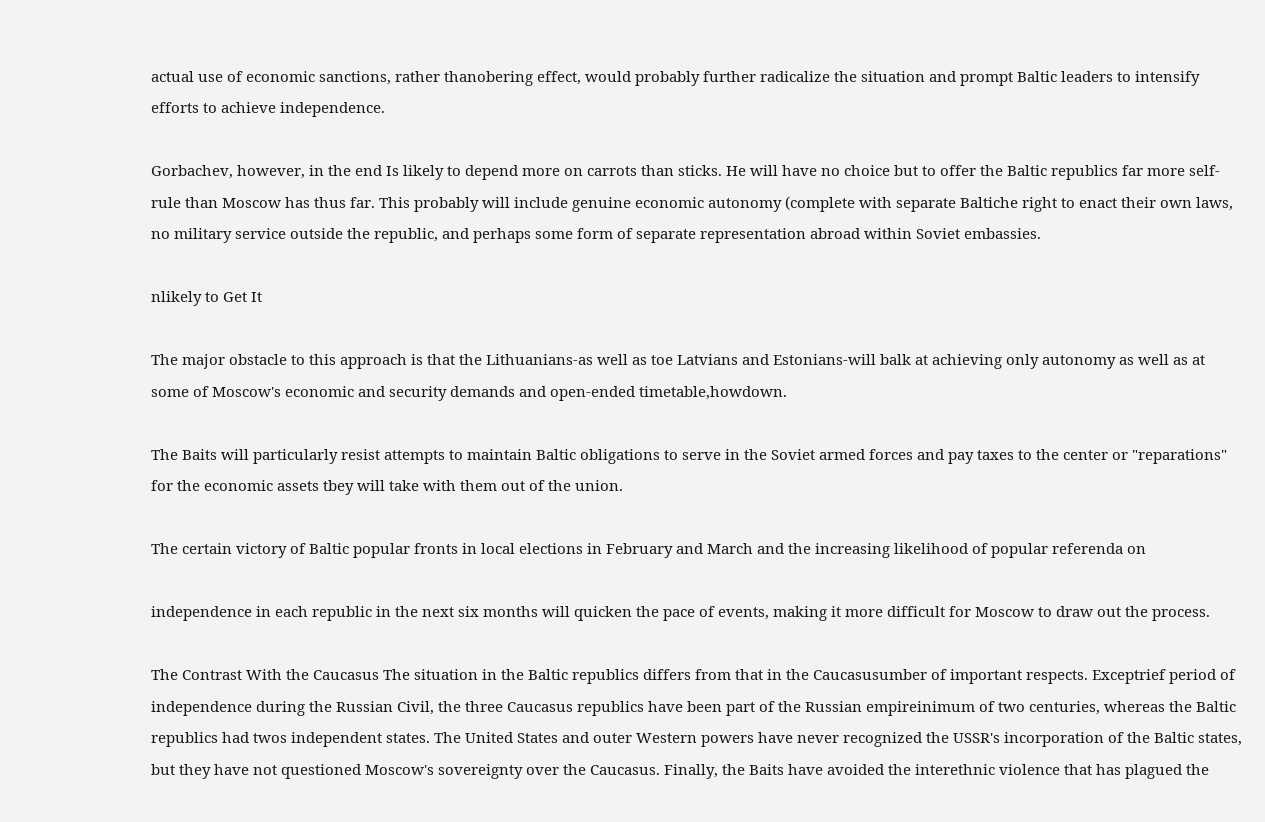actual use of economic sanctions, rather thanobering effect, would probably further radicalize the situation and prompt Baltic leaders to intensify efforts to achieve independence.

Gorbachev, however, in the end Is likely to depend more on carrots than sticks. He will have no choice but to offer the Baltic republics far more self-rule than Moscow has thus far. This probably will include genuine economic autonomy (complete with separate Baltiche right to enact their own laws, no military service outside the republic, and perhaps some form of separate representation abroad within Soviet embassies.

nlikely to Get It

The major obstacle to this approach is that the Lithuanians-as well as toe Latvians and Estonians-will balk at achieving only autonomy as well as at some of Moscow's economic and security demands and open-ended timetable,howdown.

The Baits will particularly resist attempts to maintain Baltic obligations to serve in the Soviet armed forces and pay taxes to the center or "reparations" for the economic assets tbey will take with them out of the union.

The certain victory of Baltic popular fronts in local elections in February and March and the increasing likelihood of popular referenda on

independence in each republic in the next six months will quicken the pace of events, making it more difficult for Moscow to draw out the process.

The Contrast With the Caucasus The situation in the Baltic republics differs from that in the Caucasusumber of important respects. Exceptrief period of independence during the Russian Civil, the three Caucasus republics have been part of the Russian empireinimum of two centuries, whereas the Baltic republics had twos independent states. The United States and outer Western powers have never recognized the USSR's incorporation of the Baltic states, but they have not questioned Moscow's sovereignty over the Caucasus. Finally, the Baits have avoided the interethnic violence that has plagued the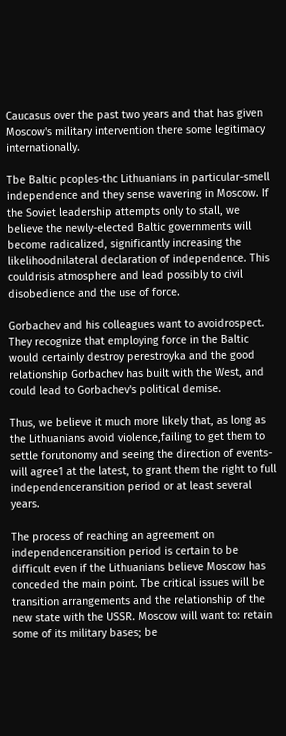Caucasus over the past two years and that has given Moscow's military intervention there some legitimacy internationally.

Tbe Baltic pcoples-thc Lithuanians in particular-smell independence and they sense wavering in Moscow. If the Soviet leadership attempts only to stall, we believe the newly-elected Baltic governments will become radicalized, significantly increasing the likelihoodnilateral declaration of independence. This couldrisis atmosphere and lead possibly to civil disobedience and the use of force.

Gorbachev and his colleagues want to avoidrospect. They recognize that employing force in the Baltic would certainly destroy perestroyka and the good relationship Gorbachev has built with the West, and could lead to Gorbachev's political demise.

Thus, we believe it much more likely that, as long as the Lithuanians avoid violence,failing to get them to settle forutonomy and seeing the direction of events-will agree1 at the latest, to grant them the right to full independenceransition period or at least several years.

The process of reaching an agreement on independenceransition period is certain to be difficult even if the Lithuanians believe Moscow has conceded the main point. Tbe critical issues will be transition arrangements and the relationship of the new state with the USSR. Moscow will want to: retain some of its military bases; be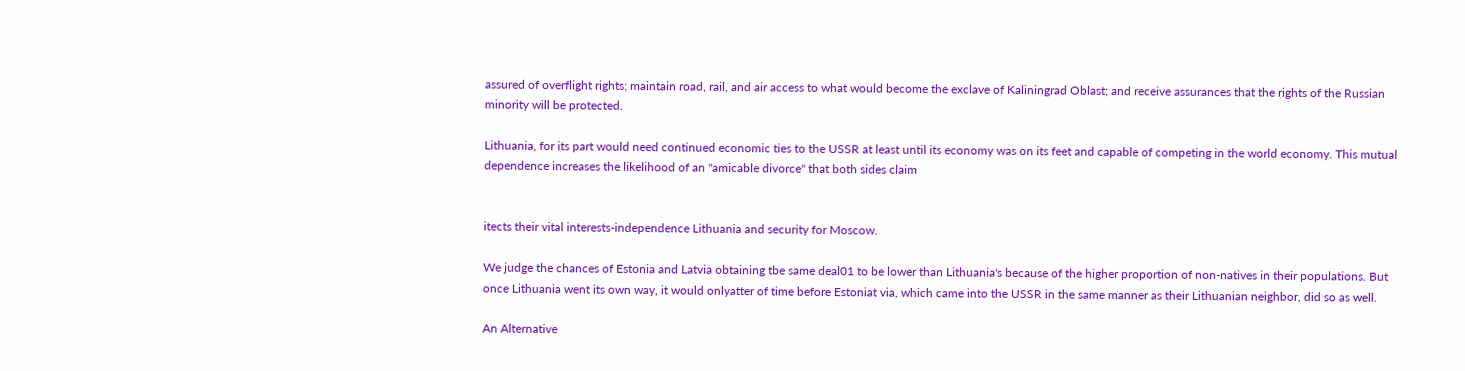assured of overflight rights; maintain road, rail, and air access to what would become the exclave of Kaliningrad Oblast; and receive assurances that the rights of the Russian minority will be protected.

Lithuania, for its part would need continued economic ties to the USSR at least until its economy was on its feet and capable of competing in the world economy. This mutual dependence increases the likelihood of an "amicable divorce" that both sides claim


itects their vital interests-independence Lithuania and security for Moscow.

We judge the chances of Estonia and Latvia obtaining tbe same deal01 to be lower than Lithuania's because of the higher proportion of non-natives in their populations. But once Lithuania went its own way, it would onlyatter of time before Estoniat via, which came into the USSR in the same manner as their Lithuanian neighbor, did so as well.

An Alternative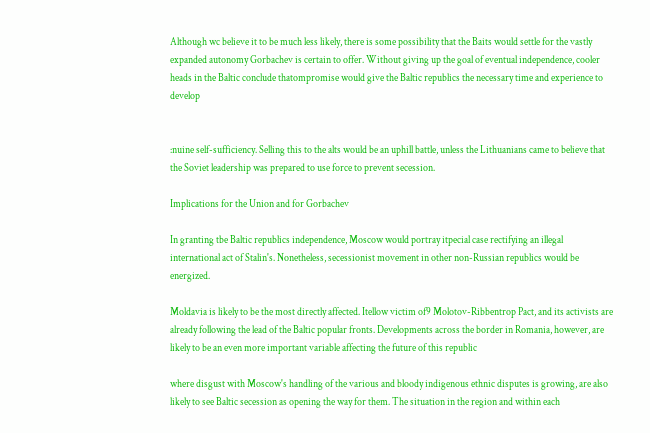Although wc believe it to be much less likely, there is some possibility that the Baits would settle for the vastly expanded autonomy Gorbachev is certain to offer. Without giving up the goal of eventual independence, cooler heads in the Baltic conclude thatompromise would give the Baltic republics the necessary time and experience to develop


:nuine self-sufficiency. Selling this to the alts would be an uphill battle, unless the Lithuanians came to believe that the Soviet leadership was prepared to use force to prevent secession.

Implications for the Union and for Gorbachev

In granting tbe Baltic republics independence, Moscow would portray itpecial case rectifying an illegal international act of Stalin's. Nonetheless, secessionist movement in other non-Russian republics would be energized.

Moldavia is likely to be the most directly affected. Itellow victim of9 Molotov-Ribbentrop Pact, and its activists are already following the lead of the Baltic popular fronts. Developments across the border in Romania, however, are likely to be an even more important variable affecting the future of this republic

where disgust with Moscow's handling of the various and bloody indigenous ethnic disputes is growing, are also likely to see Baltic secession as opening the way for them. The situation in the region and within each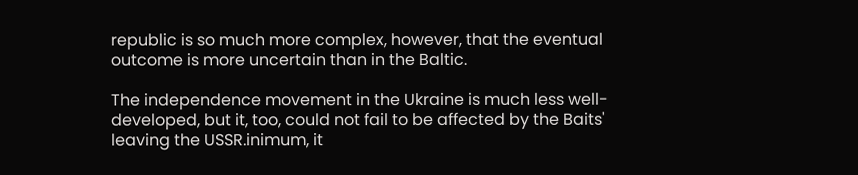republic is so much more complex, however, that the eventual outcome is more uncertain than in the Baltic.

The independence movement in the Ukraine is much less well-developed, but it, too, could not fail to be affected by the Baits' leaving the USSR.inimum, it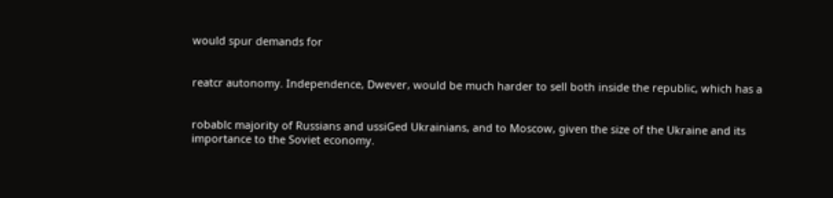would spur demands for


reatcr autonomy. Independence, Dwever, would be much harder to sell both inside the republic, which has a


robablc majority of Russians and ussiGed Ukrainians, and to Moscow, given the size of the Ukraine and its importance to the Soviet economy.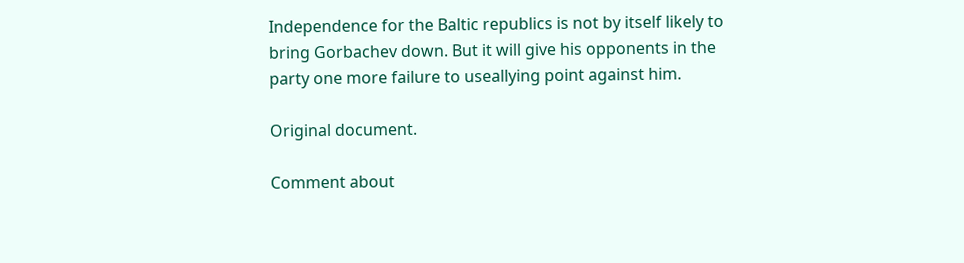Independence for the Baltic republics is not by itself likely to bring Gorbachev down. But it will give his opponents in the party one more failure to useallying point against him.

Original document.

Comment about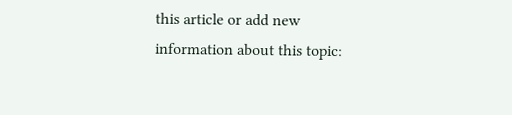this article or add new information about this topic: